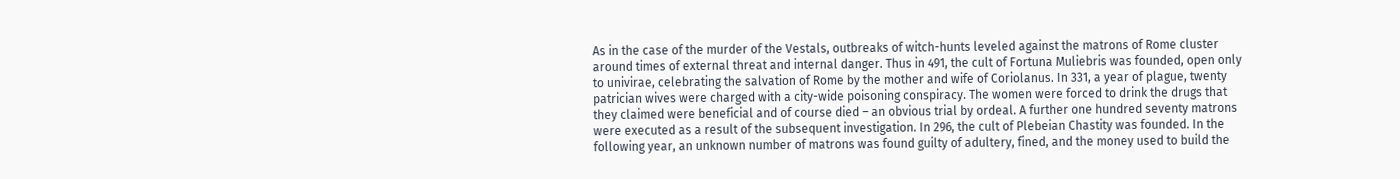As in the case of the murder of the Vestals, outbreaks of witch-hunts leveled against the matrons of Rome cluster around times of external threat and internal danger. Thus in 491, the cult of Fortuna Muliebris was founded, open only to univirae, celebrating the salvation of Rome by the mother and wife of Coriolanus. In 331, a year of plague, twenty patrician wives were charged with a city-wide poisoning conspiracy. The women were forced to drink the drugs that they claimed were beneficial and of course died – an obvious trial by ordeal. A further one hundred seventy matrons were executed as a result of the subsequent investigation. In 296, the cult of Plebeian Chastity was founded. In the following year, an unknown number of matrons was found guilty of adultery, fined, and the money used to build the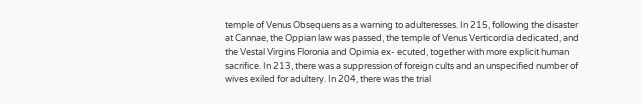temple of Venus Obsequens as a warning to adulteresses. In 215, following the disaster at Cannae, the Oppian law was passed, the temple of Venus Verticordia dedicated, and the Vestal Virgins Floronia and Opimia ex- ecuted, together with more explicit human sacrifice. In 213, there was a suppression of foreign cults and an unspecified number of wives exiled for adultery. In 204, there was the trial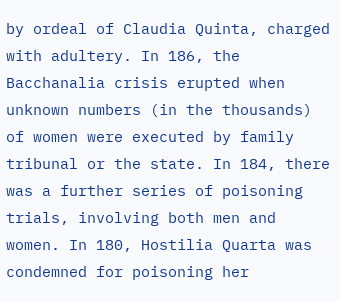by ordeal of Claudia Quinta, charged with adultery. In 186, the Bacchanalia crisis erupted when unknown numbers (in the thousands) of women were executed by family tribunal or the state. In 184, there was a further series of poisoning trials, involving both men and women. In 180, Hostilia Quarta was condemned for poisoning her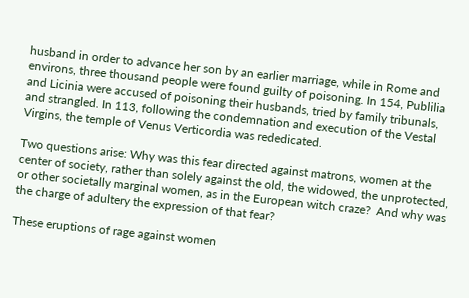husband in order to advance her son by an earlier marriage, while in Rome and environs, three thousand people were found guilty of poisoning. In 154, Publilia and Licinia were accused of poisoning their husbands, tried by family tribunals, and strangled. In 113, following the condemnation and execution of the Vestal Virgins, the temple of Venus Verticordia was rededicated.

Two questions arise: Why was this fear directed against matrons, women at the center of society, rather than solely against the old, the widowed, the unprotected, or other societally marginal women, as in the European witch craze?  And why was the charge of adultery the expression of that fear?

These eruptions of rage against women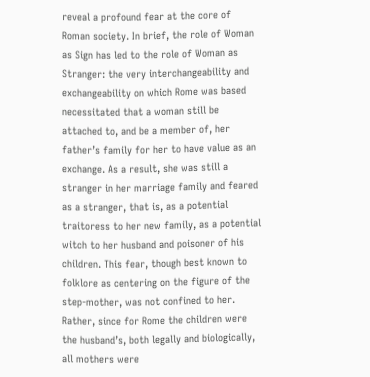reveal a profound fear at the core of Roman society. In brief, the role of Woman as Sign has led to the role of Woman as Stranger: the very interchangeability and exchangeability on which Rome was based necessitated that a woman still be attached to, and be a member of, her father’s family for her to have value as an exchange. As a result, she was still a stranger in her marriage family and feared as a stranger, that is, as a potential traitoress to her new family, as a potential witch to her husband and poisoner of his children. This fear, though best known to folklore as centering on the figure of the step-mother, was not confined to her. Rather, since for Rome the children were the husband’s, both legally and biologically, all mothers were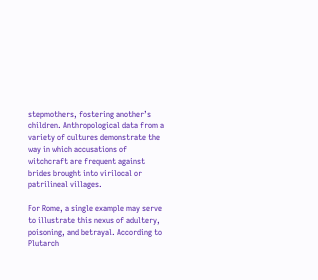stepmothers, fostering another’s children. Anthropological data from a variety of cultures demonstrate the way in which accusations of witchcraft are frequent against brides brought into virilocal or patrilineal villages.

For Rome, a single example may serve to illustrate this nexus of adultery, poisoning, and betrayal. According to Plutarch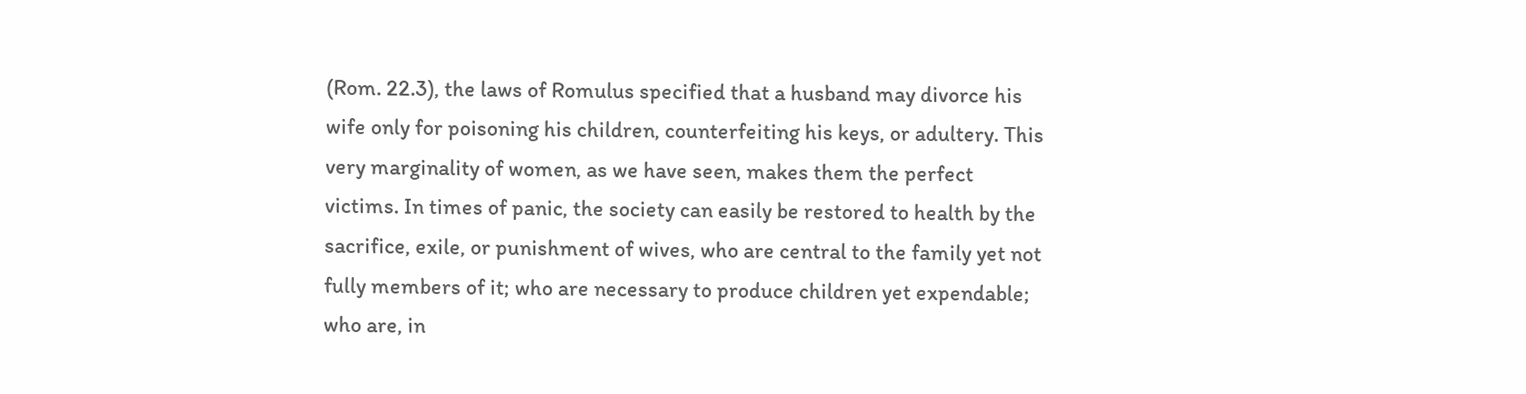(Rom. 22.3), the laws of Romulus specified that a husband may divorce his wife only for poisoning his children, counterfeiting his keys, or adultery. This very marginality of women, as we have seen, makes them the perfect victims. In times of panic, the society can easily be restored to health by the sacrifice, exile, or punishment of wives, who are central to the family yet not fully members of it; who are necessary to produce children yet expendable; who are, in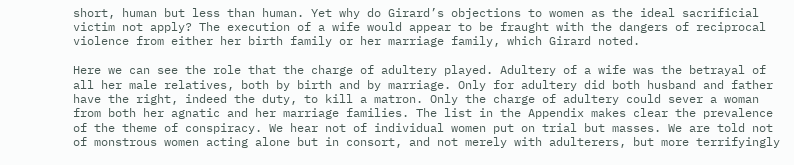short, human but less than human. Yet why do Girard’s objections to women as the ideal sacrificial victim not apply? The execution of a wife would appear to be fraught with the dangers of reciprocal violence from either her birth family or her marriage family, which Girard noted.

Here we can see the role that the charge of adultery played. Adultery of a wife was the betrayal of all her male relatives, both by birth and by marriage. Only for adultery did both husband and father have the right, indeed the duty, to kill a matron. Only the charge of adultery could sever a woman from both her agnatic and her marriage families. The list in the Appendix makes clear the prevalence of the theme of conspiracy. We hear not of individual women put on trial but masses. We are told not of monstrous women acting alone but in consort, and not merely with adulterers, but more terrifyingly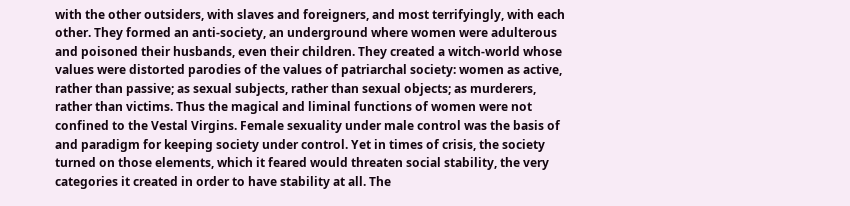with the other outsiders, with slaves and foreigners, and most terrifyingly, with each other. They formed an anti-society, an underground where women were adulterous and poisoned their husbands, even their children. They created a witch-world whose values were distorted parodies of the values of patriarchal society: women as active, rather than passive; as sexual subjects, rather than sexual objects; as murderers, rather than victims. Thus the magical and liminal functions of women were not confined to the Vestal Virgins. Female sexuality under male control was the basis of and paradigm for keeping society under control. Yet in times of crisis, the society turned on those elements, which it feared would threaten social stability, the very categories it created in order to have stability at all. The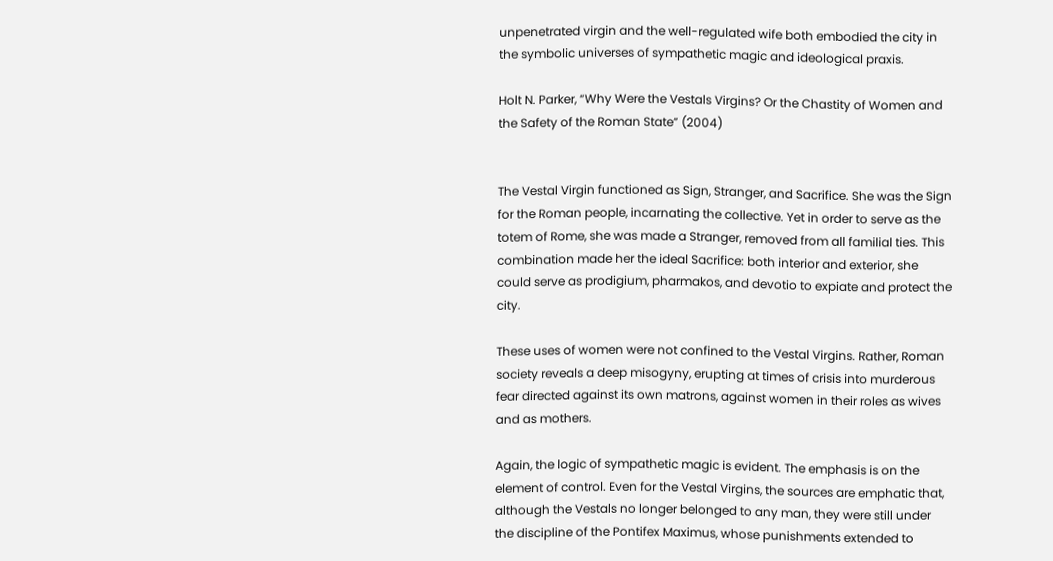unpenetrated virgin and the well-regulated wife both embodied the city in the symbolic universes of sympathetic magic and ideological praxis.

Holt N. Parker, “Why Were the Vestals Virgins? Or the Chastity of Women and the Safety of the Roman State” (2004)


The Vestal Virgin functioned as Sign, Stranger, and Sacrifice. She was the Sign for the Roman people, incarnating the collective. Yet in order to serve as the totem of Rome, she was made a Stranger, removed from all familial ties. This combination made her the ideal Sacrifice: both interior and exterior, she could serve as prodigium, pharmakos, and devotio to expiate and protect the city.

These uses of women were not confined to the Vestal Virgins. Rather, Roman society reveals a deep misogyny, erupting at times of crisis into murderous fear directed against its own matrons, against women in their roles as wives and as mothers.

Again, the logic of sympathetic magic is evident. The emphasis is on the element of control. Even for the Vestal Virgins, the sources are emphatic that, although the Vestals no longer belonged to any man, they were still under the discipline of the Pontifex Maximus, whose punishments extended to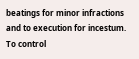beatings for minor infractions and to execution for incestum. To control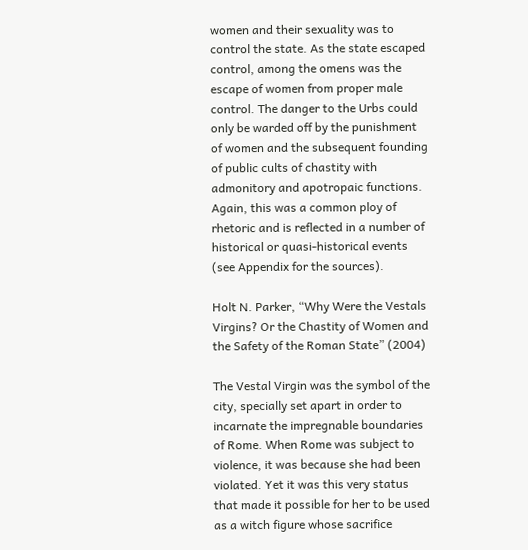women and their sexuality was to control the state. As the state escaped control, among the omens was the escape of women from proper male control. The danger to the Urbs could only be warded off by the punishment of women and the subsequent founding of public cults of chastity with admonitory and apotropaic functions. Again, this was a common ploy of rhetoric and is reflected in a number of historical or quasi-historical events (see Appendix for the sources).

Holt N. Parker, “Why Were the Vestals Virgins? Or the Chastity of Women and the Safety of the Roman State” (2004)

The Vestal Virgin was the symbol of the city, specially set apart in order to incarnate the impregnable boundaries of Rome. When Rome was subject to violence, it was because she had been violated. Yet it was this very status that made it possible for her to be used as a witch figure whose sacrifice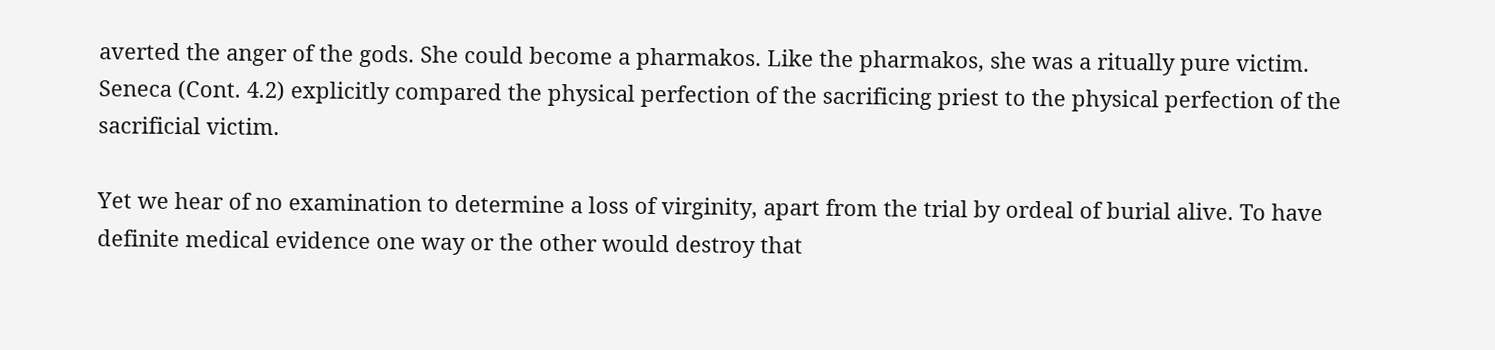averted the anger of the gods. She could become a pharmakos. Like the pharmakos, she was a ritually pure victim. Seneca (Cont. 4.2) explicitly compared the physical perfection of the sacrificing priest to the physical perfection of the sacrificial victim.

Yet we hear of no examination to determine a loss of virginity, apart from the trial by ordeal of burial alive. To have definite medical evidence one way or the other would destroy that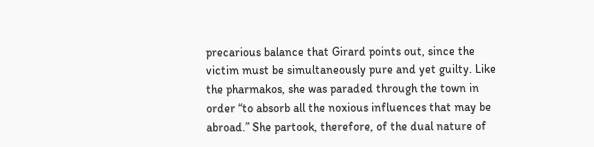precarious balance that Girard points out, since the victim must be simultaneously pure and yet guilty. Like the pharmakos, she was paraded through the town in order “to absorb all the noxious influences that may be abroad.” She partook, therefore, of the dual nature of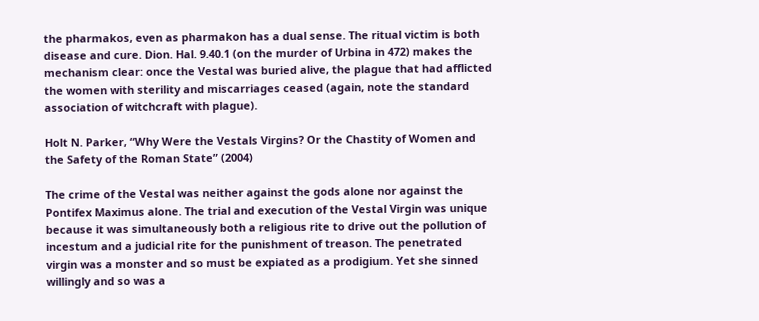the pharmakos, even as pharmakon has a dual sense. The ritual victim is both disease and cure. Dion. Hal. 9.40.1 (on the murder of Urbina in 472) makes the mechanism clear: once the Vestal was buried alive, the plague that had afflicted the women with sterility and miscarriages ceased (again, note the standard association of witchcraft with plague).

Holt N. Parker, “Why Were the Vestals Virgins? Or the Chastity of Women and the Safety of the Roman State” (2004)

The crime of the Vestal was neither against the gods alone nor against the Pontifex Maximus alone. The trial and execution of the Vestal Virgin was unique because it was simultaneously both a religious rite to drive out the pollution of incestum and a judicial rite for the punishment of treason. The penetrated virgin was a monster and so must be expiated as a prodigium. Yet she sinned willingly and so was a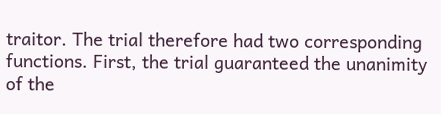traitor. The trial therefore had two corresponding functions. First, the trial guaranteed the unanimity of the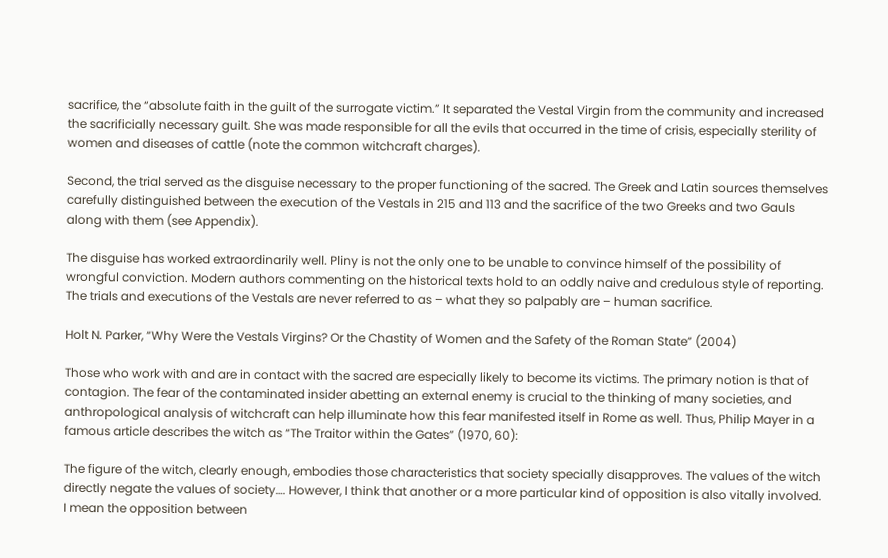sacrifice, the “absolute faith in the guilt of the surrogate victim.” It separated the Vestal Virgin from the community and increased the sacrificially necessary guilt. She was made responsible for all the evils that occurred in the time of crisis, especially sterility of women and diseases of cattle (note the common witchcraft charges).

Second, the trial served as the disguise necessary to the proper functioning of the sacred. The Greek and Latin sources themselves carefully distinguished between the execution of the Vestals in 215 and 113 and the sacrifice of the two Greeks and two Gauls along with them (see Appendix).

The disguise has worked extraordinarily well. Pliny is not the only one to be unable to convince himself of the possibility of wrongful conviction. Modern authors commenting on the historical texts hold to an oddly naive and credulous style of reporting. The trials and executions of the Vestals are never referred to as – what they so palpably are – human sacrifice.

Holt N. Parker, “Why Were the Vestals Virgins? Or the Chastity of Women and the Safety of the Roman State” (2004)

Those who work with and are in contact with the sacred are especially likely to become its victims. The primary notion is that of contagion. The fear of the contaminated insider abetting an external enemy is crucial to the thinking of many societies, and anthropological analysis of witchcraft can help illuminate how this fear manifested itself in Rome as well. Thus, Philip Mayer in a famous article describes the witch as “The Traitor within the Gates” (1970, 60):

The figure of the witch, clearly enough, embodies those characteristics that society specially disapproves. The values of the witch directly negate the values of society…. However, I think that another or a more particular kind of opposition is also vitally involved. I mean the opposition between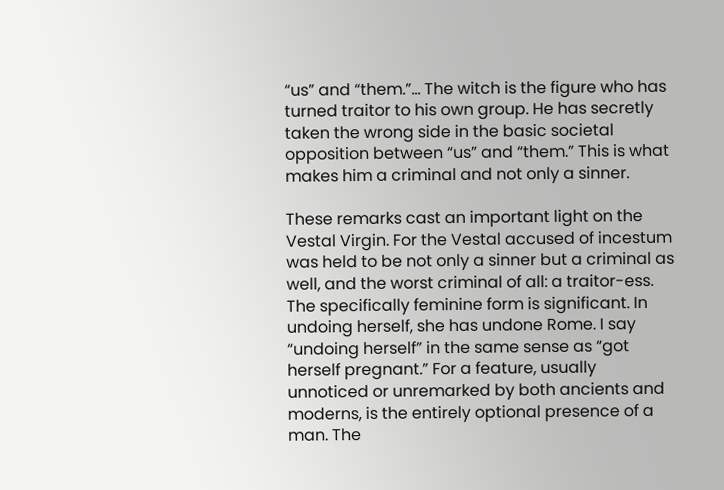“us” and “them.”… The witch is the figure who has turned traitor to his own group. He has secretly taken the wrong side in the basic societal opposition between “us” and “them.” This is what makes him a criminal and not only a sinner.

These remarks cast an important light on the Vestal Virgin. For the Vestal accused of incestum was held to be not only a sinner but a criminal as well, and the worst criminal of all: a traitor-ess. The specifically feminine form is significant. In undoing herself, she has undone Rome. I say “undoing herself” in the same sense as “got herself pregnant.” For a feature, usually unnoticed or unremarked by both ancients and moderns, is the entirely optional presence of a man. The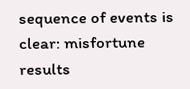sequence of events is clear: misfortune results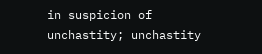in suspicion of unchastity; unchastity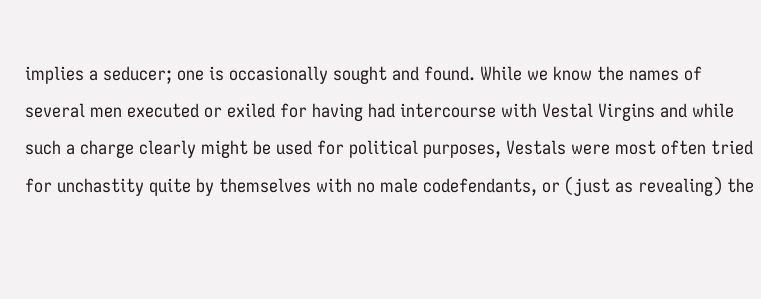implies a seducer; one is occasionally sought and found. While we know the names of several men executed or exiled for having had intercourse with Vestal Virgins and while such a charge clearly might be used for political purposes, Vestals were most often tried for unchastity quite by themselves with no male codefendants, or (just as revealing) the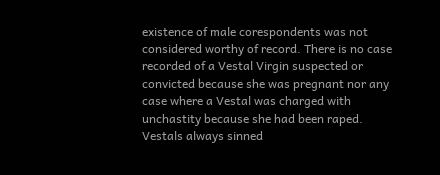existence of male corespondents was not considered worthy of record. There is no case recorded of a Vestal Virgin suspected or convicted because she was pregnant nor any case where a Vestal was charged with unchastity because she had been raped. Vestals always sinned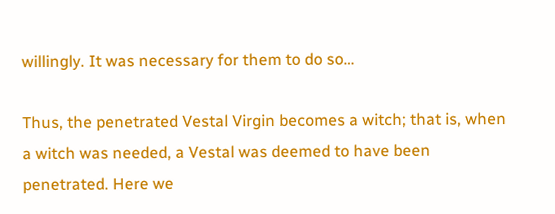willingly. It was necessary for them to do so…

Thus, the penetrated Vestal Virgin becomes a witch; that is, when a witch was needed, a Vestal was deemed to have been penetrated. Here we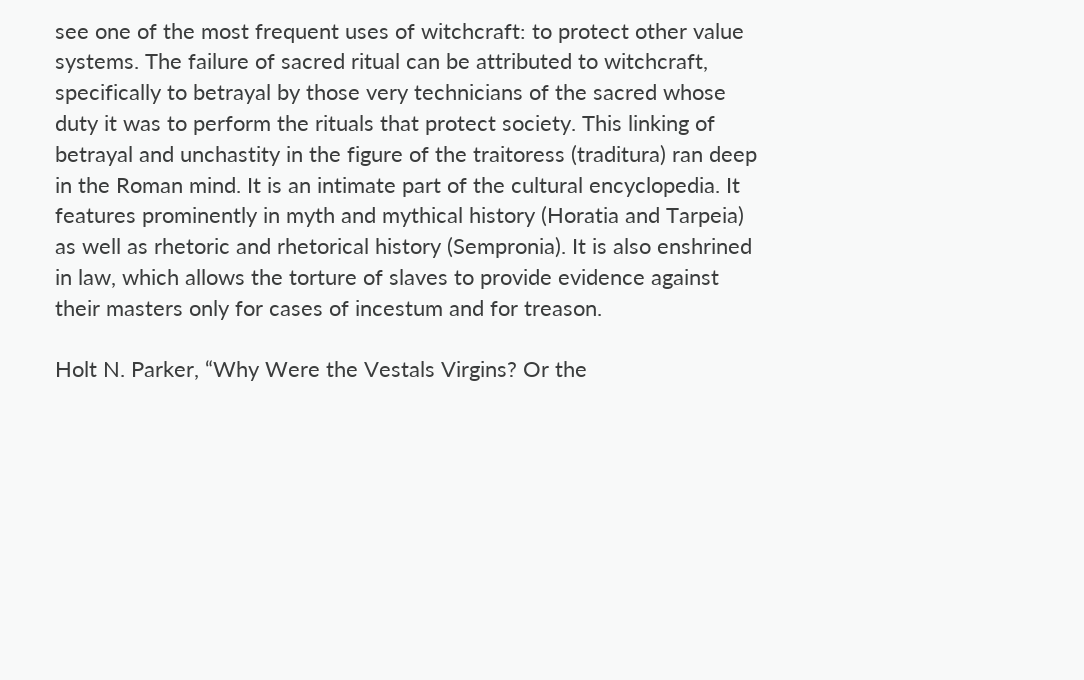see one of the most frequent uses of witchcraft: to protect other value systems. The failure of sacred ritual can be attributed to witchcraft, specifically to betrayal by those very technicians of the sacred whose duty it was to perform the rituals that protect society. This linking of betrayal and unchastity in the figure of the traitoress (traditura) ran deep in the Roman mind. It is an intimate part of the cultural encyclopedia. It features prominently in myth and mythical history (Horatia and Tarpeia) as well as rhetoric and rhetorical history (Sempronia). It is also enshrined in law, which allows the torture of slaves to provide evidence against their masters only for cases of incestum and for treason.

Holt N. Parker, “Why Were the Vestals Virgins? Or the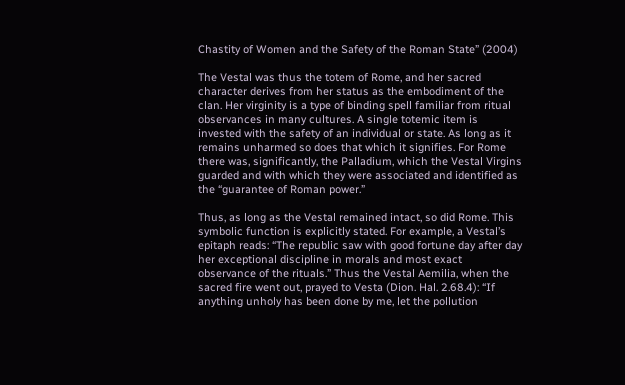Chastity of Women and the Safety of the Roman State” (2004)

The Vestal was thus the totem of Rome, and her sacred character derives from her status as the embodiment of the clan. Her virginity is a type of binding spell familiar from ritual observances in many cultures. A single totemic item is invested with the safety of an individual or state. As long as it remains unharmed so does that which it signifies. For Rome there was, significantly, the Palladium, which the Vestal Virgins guarded and with which they were associated and identified as the “guarantee of Roman power.”

Thus, as long as the Vestal remained intact, so did Rome. This symbolic function is explicitly stated. For example, a Vestal’s epitaph reads: “The republic saw with good fortune day after day her exceptional discipline in morals and most exact observance of the rituals.” Thus the Vestal Aemilia, when the sacred fire went out, prayed to Vesta (Dion. Hal. 2.68.4): “If anything unholy has been done by me, let the pollution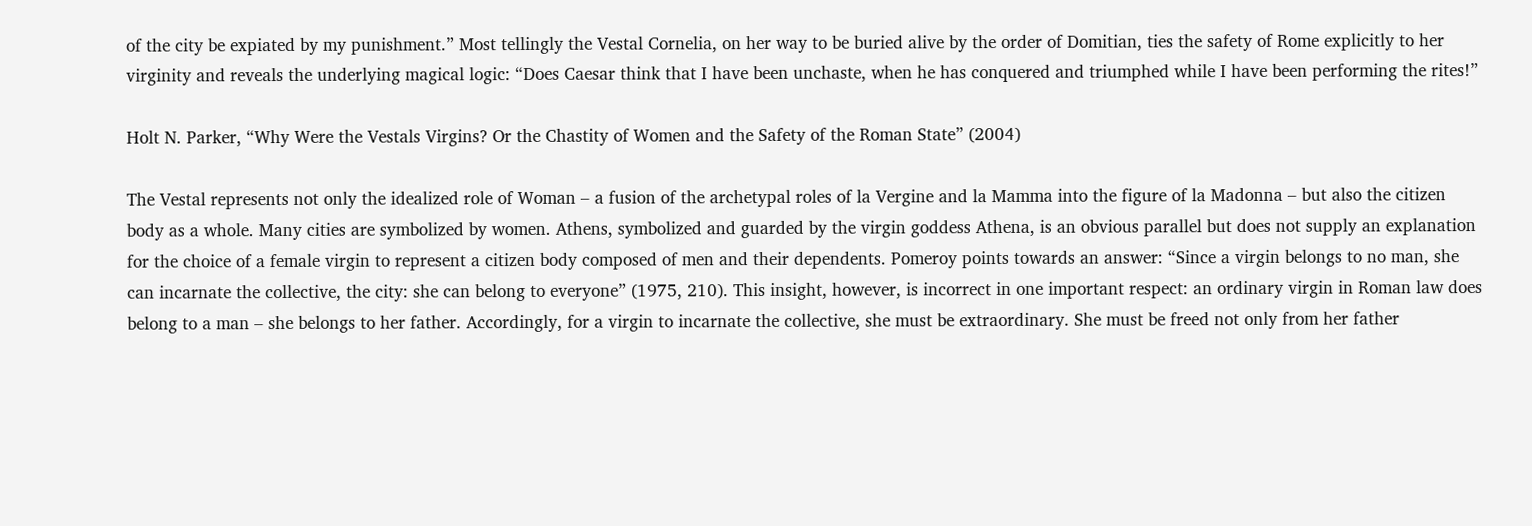of the city be expiated by my punishment.” Most tellingly the Vestal Cornelia, on her way to be buried alive by the order of Domitian, ties the safety of Rome explicitly to her virginity and reveals the underlying magical logic: “Does Caesar think that I have been unchaste, when he has conquered and triumphed while I have been performing the rites!”

Holt N. Parker, “Why Were the Vestals Virgins? Or the Chastity of Women and the Safety of the Roman State” (2004)

The Vestal represents not only the idealized role of Woman – a fusion of the archetypal roles of la Vergine and la Mamma into the figure of la Madonna – but also the citizen body as a whole. Many cities are symbolized by women. Athens, symbolized and guarded by the virgin goddess Athena, is an obvious parallel but does not supply an explanation for the choice of a female virgin to represent a citizen body composed of men and their dependents. Pomeroy points towards an answer: “Since a virgin belongs to no man, she can incarnate the collective, the city: she can belong to everyone” (1975, 210). This insight, however, is incorrect in one important respect: an ordinary virgin in Roman law does belong to a man – she belongs to her father. Accordingly, for a virgin to incarnate the collective, she must be extraordinary. She must be freed not only from her father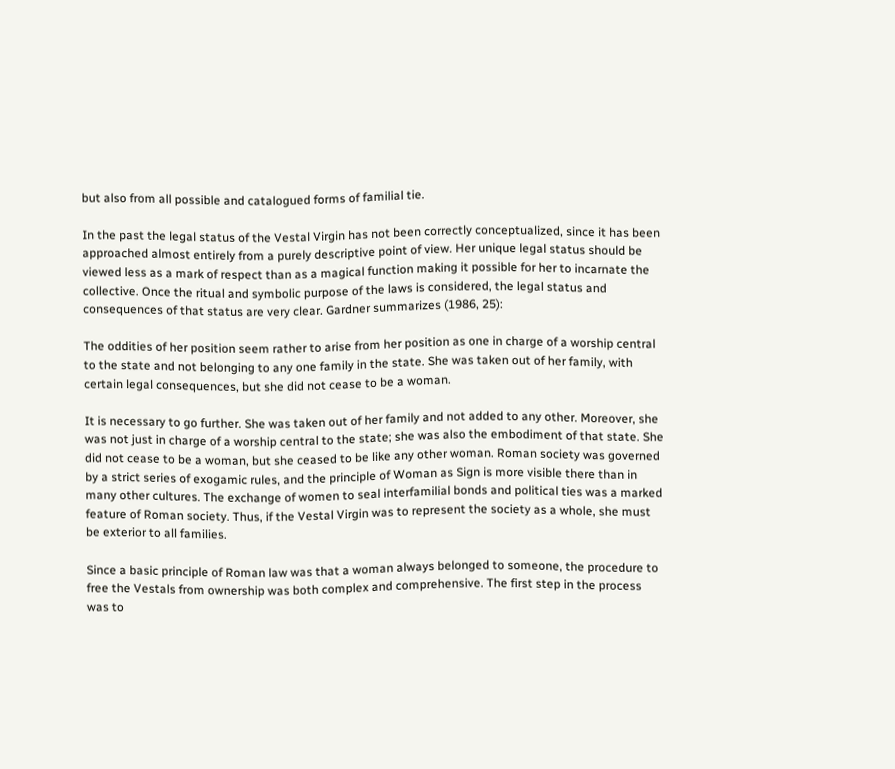but also from all possible and catalogued forms of familial tie.

In the past the legal status of the Vestal Virgin has not been correctly conceptualized, since it has been approached almost entirely from a purely descriptive point of view. Her unique legal status should be viewed less as a mark of respect than as a magical function making it possible for her to incarnate the collective. Once the ritual and symbolic purpose of the laws is considered, the legal status and consequences of that status are very clear. Gardner summarizes (1986, 25):

The oddities of her position seem rather to arise from her position as one in charge of a worship central to the state and not belonging to any one family in the state. She was taken out of her family, with certain legal consequences, but she did not cease to be a woman.

It is necessary to go further. She was taken out of her family and not added to any other. Moreover, she was not just in charge of a worship central to the state; she was also the embodiment of that state. She did not cease to be a woman, but she ceased to be like any other woman. Roman society was governed by a strict series of exogamic rules, and the principle of Woman as Sign is more visible there than in many other cultures. The exchange of women to seal interfamilial bonds and political ties was a marked feature of Roman society. Thus, if the Vestal Virgin was to represent the society as a whole, she must be exterior to all families.

Since a basic principle of Roman law was that a woman always belonged to someone, the procedure to free the Vestals from ownership was both complex and comprehensive. The first step in the process was to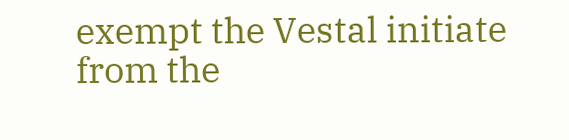exempt the Vestal initiate from the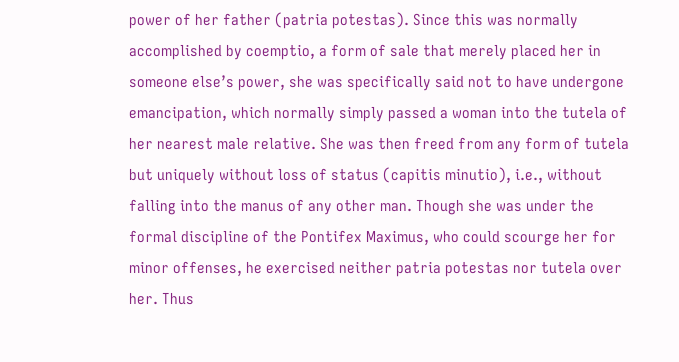power of her father (patria potestas). Since this was normally accomplished by coemptio, a form of sale that merely placed her in someone else’s power, she was specifically said not to have undergone emancipation, which normally simply passed a woman into the tutela of her nearest male relative. She was then freed from any form of tutela but uniquely without loss of status (capitis minutio), i.e., without falling into the manus of any other man. Though she was under the formal discipline of the Pontifex Maximus, who could scourge her for minor offenses, he exercised neither patria potestas nor tutela over her. Thus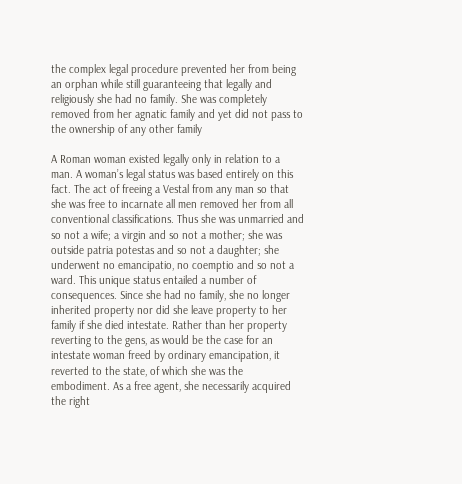the complex legal procedure prevented her from being an orphan while still guaranteeing that legally and religiously she had no family. She was completely removed from her agnatic family and yet did not pass to the ownership of any other family

A Roman woman existed legally only in relation to a man. A woman’s legal status was based entirely on this fact. The act of freeing a Vestal from any man so that she was free to incarnate all men removed her from all conventional classifications. Thus she was unmarried and so not a wife; a virgin and so not a mother; she was outside patria potestas and so not a daughter; she underwent no emancipatio, no coemptio and so not a ward. This unique status entailed a number of consequences. Since she had no family, she no longer inherited property nor did she leave property to her family if she died intestate. Rather than her property reverting to the gens, as would be the case for an intestate woman freed by ordinary emancipation, it reverted to the state, of which she was the embodiment. As a free agent, she necessarily acquired the right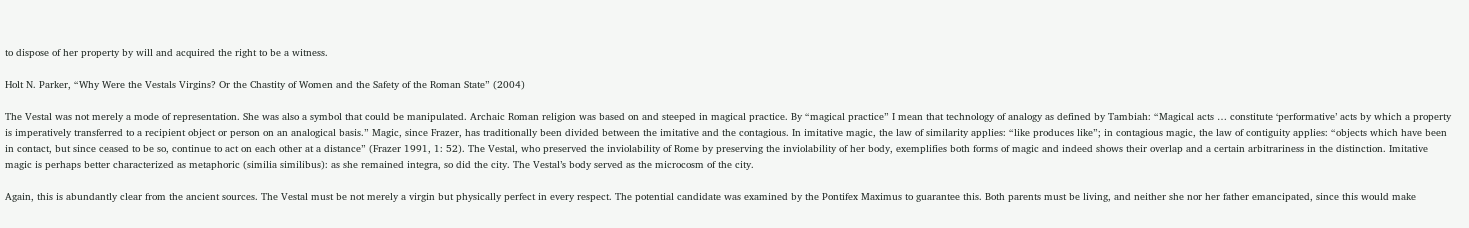to dispose of her property by will and acquired the right to be a witness.

Holt N. Parker, “Why Were the Vestals Virgins? Or the Chastity of Women and the Safety of the Roman State” (2004)

The Vestal was not merely a mode of representation. She was also a symbol that could be manipulated. Archaic Roman religion was based on and steeped in magical practice. By “magical practice” I mean that technology of analogy as defined by Tambiah: “Magical acts … constitute ‘performative’ acts by which a property is imperatively transferred to a recipient object or person on an analogical basis.” Magic, since Frazer, has traditionally been divided between the imitative and the contagious. In imitative magic, the law of similarity applies: “like produces like”; in contagious magic, the law of contiguity applies: “objects which have been in contact, but since ceased to be so, continue to act on each other at a distance” (Frazer 1991, 1: 52). The Vestal, who preserved the inviolability of Rome by preserving the inviolability of her body, exemplifies both forms of magic and indeed shows their overlap and a certain arbitrariness in the distinction. Imitative magic is perhaps better characterized as metaphoric (similia similibus): as she remained integra, so did the city. The Vestal’s body served as the microcosm of the city.

Again, this is abundantly clear from the ancient sources. The Vestal must be not merely a virgin but physically perfect in every respect. The potential candidate was examined by the Pontifex Maximus to guarantee this. Both parents must be living, and neither she nor her father emancipated, since this would make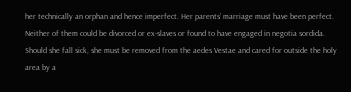her technically an orphan and hence imperfect. Her parents’ marriage must have been perfect. Neither of them could be divorced or ex-slaves or found to have engaged in negotia sordida. Should she fall sick, she must be removed from the aedes Vestae and cared for outside the holy area by a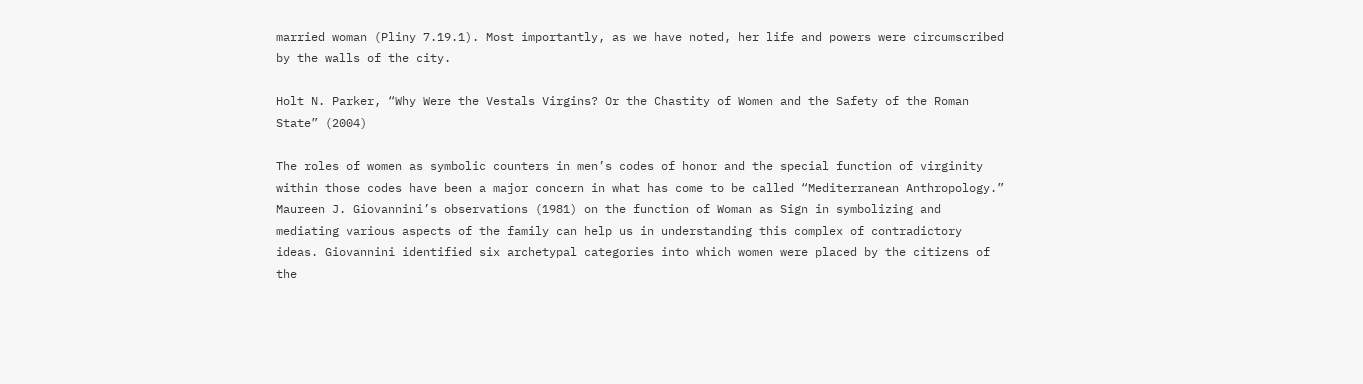married woman (Pliny 7.19.1). Most importantly, as we have noted, her life and powers were circumscribed by the walls of the city.

Holt N. Parker, “Why Were the Vestals Virgins? Or the Chastity of Women and the Safety of the Roman State” (2004)

The roles of women as symbolic counters in men’s codes of honor and the special function of virginity within those codes have been a major concern in what has come to be called “Mediterranean Anthropology.” Maureen J. Giovannini’s observations (1981) on the function of Woman as Sign in symbolizing and mediating various aspects of the family can help us in understanding this complex of contradictory ideas. Giovannini identified six archetypal categories into which women were placed by the citizens of the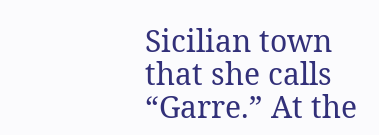Sicilian town that she calls “Garre.” At the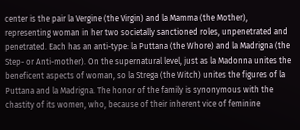center is the pair la Vergine (the Virgin) and la Mamma (the Mother), representing woman in her two societally sanctioned roles, unpenetrated and penetrated. Each has an anti-type: la Puttana (the Whore) and la Madrigna (the Step- or Anti-mother). On the supernatural level, just as la Madonna unites the beneficent aspects of woman, so la Strega (the Witch) unites the figures of la Puttana and la Madrigna. The honor of the family is synonymous with the chastity of its women, who, because of their inherent vice of feminine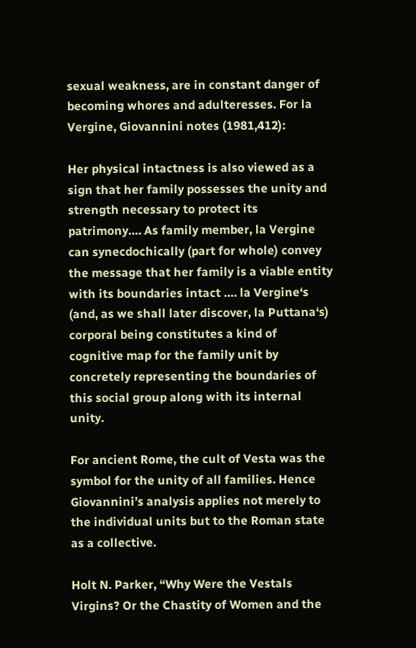sexual weakness, are in constant danger of becoming whores and adulteresses. For la Vergine, Giovannini notes (1981,412):

Her physical intactness is also viewed as a sign that her family possesses the unity and strength necessary to protect its patrimony…. As family member, la Vergine can synecdochically (part for whole) convey the message that her family is a viable entity with its boundaries intact …. la Vergine‘s (and, as we shall later discover, la Puttana‘s) corporal being constitutes a kind of cognitive map for the family unit by concretely representing the boundaries of this social group along with its internal unity.

For ancient Rome, the cult of Vesta was the symbol for the unity of all families. Hence Giovannini’s analysis applies not merely to the individual units but to the Roman state as a collective.

Holt N. Parker, “Why Were the Vestals Virgins? Or the Chastity of Women and the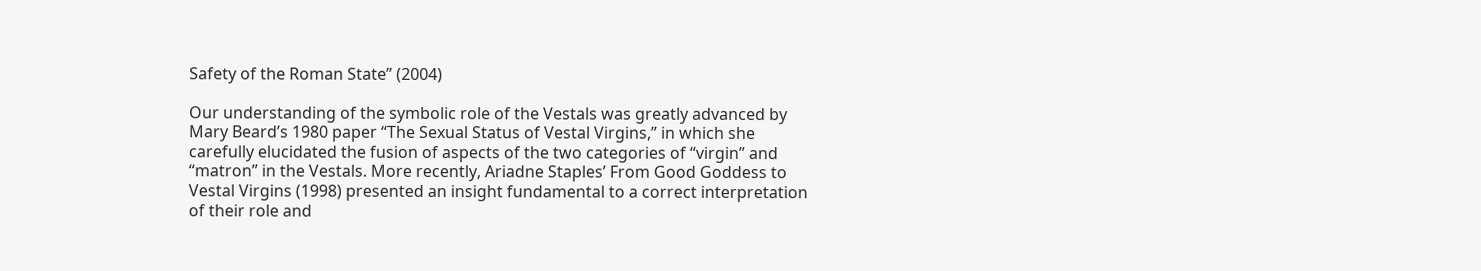Safety of the Roman State” (2004)

Our understanding of the symbolic role of the Vestals was greatly advanced by Mary Beard’s 1980 paper “The Sexual Status of Vestal Virgins,” in which she carefully elucidated the fusion of aspects of the two categories of “virgin” and “matron” in the Vestals. More recently, Ariadne Staples’ From Good Goddess to Vestal Virgins (1998) presented an insight fundamental to a correct interpretation of their role and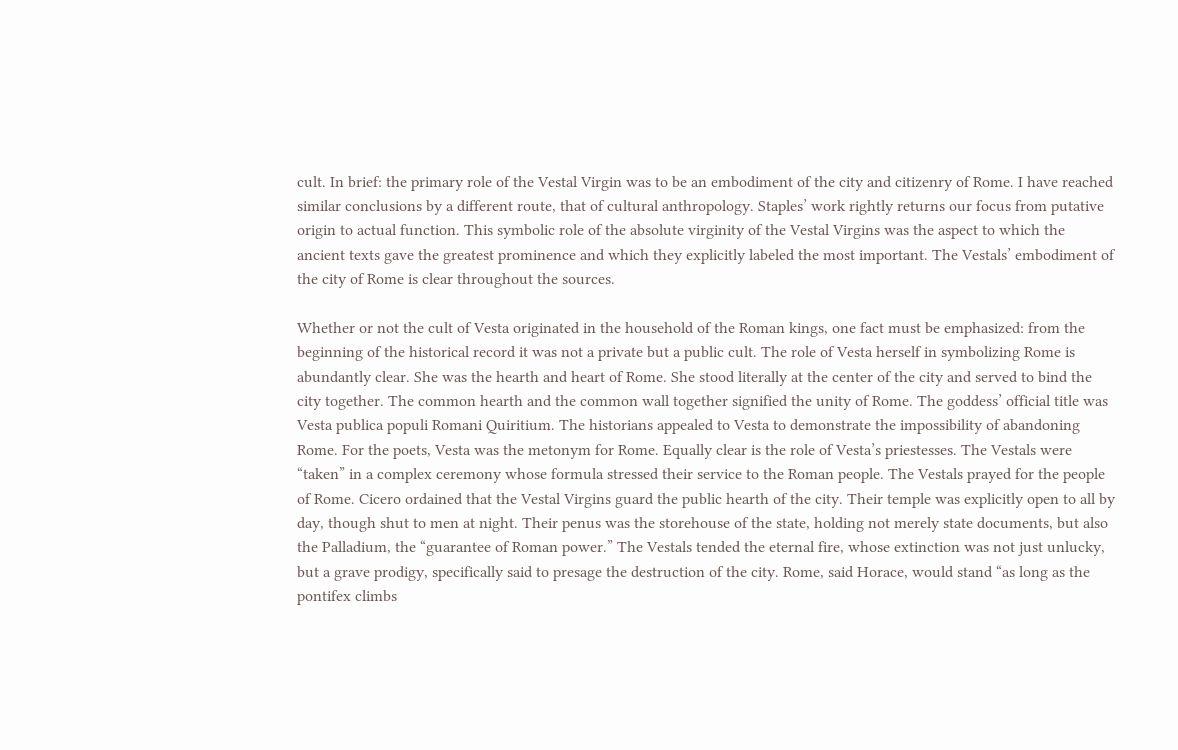cult. In brief: the primary role of the Vestal Virgin was to be an embodiment of the city and citizenry of Rome. I have reached similar conclusions by a different route, that of cultural anthropology. Staples’ work rightly returns our focus from putative origin to actual function. This symbolic role of the absolute virginity of the Vestal Virgins was the aspect to which the ancient texts gave the greatest prominence and which they explicitly labeled the most important. The Vestals’ embodiment of the city of Rome is clear throughout the sources.

Whether or not the cult of Vesta originated in the household of the Roman kings, one fact must be emphasized: from the beginning of the historical record it was not a private but a public cult. The role of Vesta herself in symbolizing Rome is abundantly clear. She was the hearth and heart of Rome. She stood literally at the center of the city and served to bind the city together. The common hearth and the common wall together signified the unity of Rome. The goddess’ official title was Vesta publica populi Romani Quiritium. The historians appealed to Vesta to demonstrate the impossibility of abandoning Rome. For the poets, Vesta was the metonym for Rome. Equally clear is the role of Vesta’s priestesses. The Vestals were “taken” in a complex ceremony whose formula stressed their service to the Roman people. The Vestals prayed for the people of Rome. Cicero ordained that the Vestal Virgins guard the public hearth of the city. Their temple was explicitly open to all by day, though shut to men at night. Their penus was the storehouse of the state, holding not merely state documents, but also the Palladium, the “guarantee of Roman power.” The Vestals tended the eternal fire, whose extinction was not just unlucky, but a grave prodigy, specifically said to presage the destruction of the city. Rome, said Horace, would stand “as long as the pontifex climbs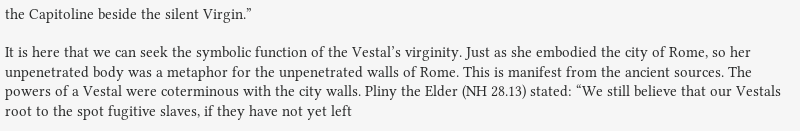the Capitoline beside the silent Virgin.”

It is here that we can seek the symbolic function of the Vestal’s virginity. Just as she embodied the city of Rome, so her unpenetrated body was a metaphor for the unpenetrated walls of Rome. This is manifest from the ancient sources. The powers of a Vestal were coterminous with the city walls. Pliny the Elder (NH 28.13) stated: “We still believe that our Vestals root to the spot fugitive slaves, if they have not yet left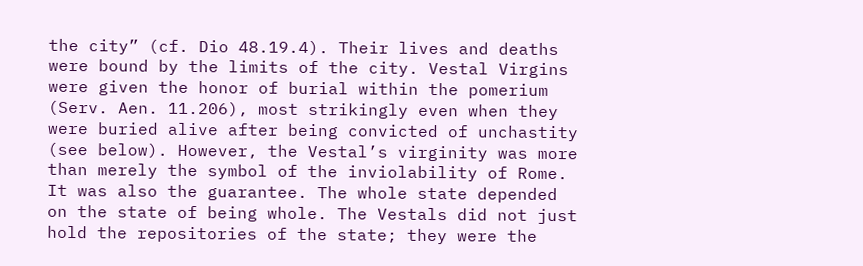the city” (cf. Dio 48.19.4). Their lives and deaths were bound by the limits of the city. Vestal Virgins were given the honor of burial within the pomerium (Serv. Aen. 11.206), most strikingly even when they were buried alive after being convicted of unchastity (see below). However, the Vestal’s virginity was more than merely the symbol of the inviolability of Rome. It was also the guarantee. The whole state depended on the state of being whole. The Vestals did not just hold the repositories of the state; they were the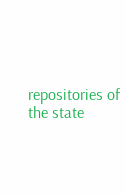repositories of the state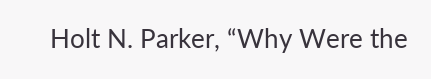Holt N. Parker, “Why Were the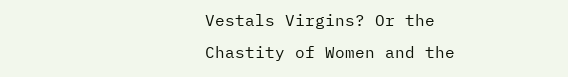Vestals Virgins? Or the Chastity of Women and the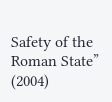Safety of the Roman State” (2004)